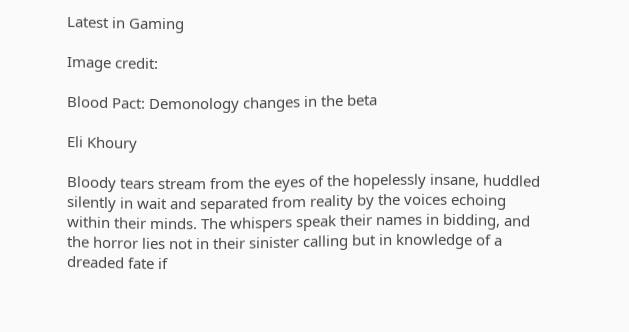Latest in Gaming

Image credit:

Blood Pact: Demonology changes in the beta

Eli Khoury

Bloody tears stream from the eyes of the hopelessly insane, huddled silently in wait and separated from reality by the voices echoing within their minds. The whispers speak their names in bidding, and the horror lies not in their sinister calling but in knowledge of a dreaded fate if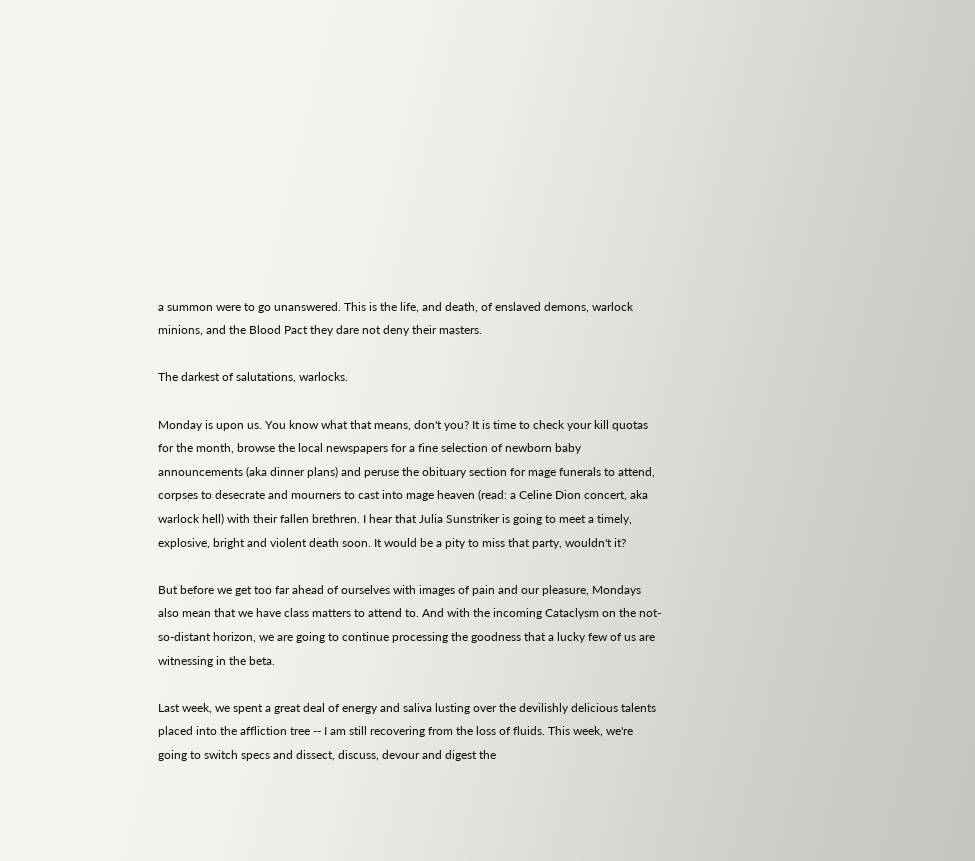a summon were to go unanswered. This is the life, and death, of enslaved demons, warlock minions, and the Blood Pact they dare not deny their masters.

The darkest of salutations, warlocks.

Monday is upon us. You know what that means, don't you? It is time to check your kill quotas for the month, browse the local newspapers for a fine selection of newborn baby announcements (aka dinner plans) and peruse the obituary section for mage funerals to attend, corpses to desecrate and mourners to cast into mage heaven (read: a Celine Dion concert, aka warlock hell) with their fallen brethren. I hear that Julia Sunstriker is going to meet a timely, explosive, bright and violent death soon. It would be a pity to miss that party, wouldn't it?

But before we get too far ahead of ourselves with images of pain and our pleasure, Mondays also mean that we have class matters to attend to. And with the incoming Cataclysm on the not-so-distant horizon, we are going to continue processing the goodness that a lucky few of us are witnessing in the beta.

Last week, we spent a great deal of energy and saliva lusting over the devilishly delicious talents placed into the affliction tree -- I am still recovering from the loss of fluids. This week, we're going to switch specs and dissect, discuss, devour and digest the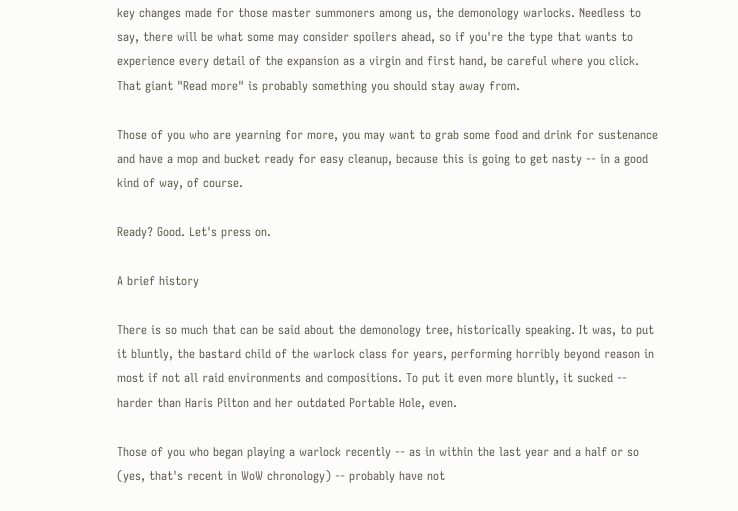key changes made for those master summoners among us, the demonology warlocks. Needless to say, there will be what some may consider spoilers ahead, so if you're the type that wants to experience every detail of the expansion as a virgin and first hand, be careful where you click. That giant "Read more" is probably something you should stay away from.

Those of you who are yearning for more, you may want to grab some food and drink for sustenance and have a mop and bucket ready for easy cleanup, because this is going to get nasty -- in a good kind of way, of course.

Ready? Good. Let's press on.

A brief history

There is so much that can be said about the demonology tree, historically speaking. It was, to put it bluntly, the bastard child of the warlock class for years, performing horribly beyond reason in most if not all raid environments and compositions. To put it even more bluntly, it sucked -- harder than Haris Pilton and her outdated Portable Hole, even.

Those of you who began playing a warlock recently -- as in within the last year and a half or so (yes, that's recent in WoW chronology) -- probably have not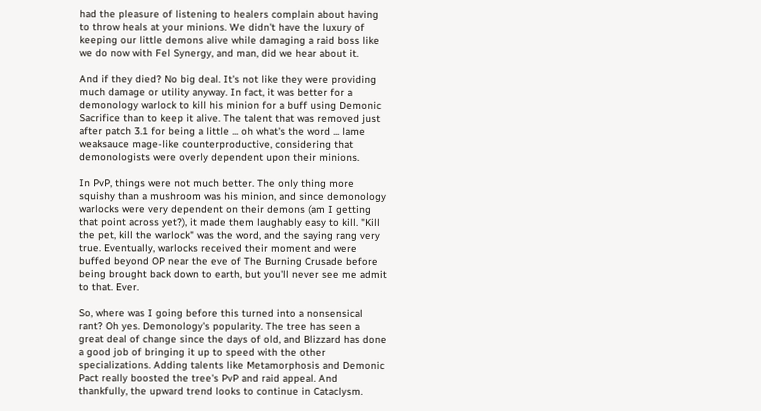had the pleasure of listening to healers complain about having to throw heals at your minions. We didn't have the luxury of keeping our little demons alive while damaging a raid boss like we do now with Fel Synergy, and man, did we hear about it.

And if they died? No big deal. It's not like they were providing much damage or utility anyway. In fact, it was better for a demonology warlock to kill his minion for a buff using Demonic Sacrifice than to keep it alive. The talent that was removed just after patch 3.1 for being a little ... oh what's the word ... lame weaksauce mage-like counterproductive, considering that demonologists were overly dependent upon their minions.

In PvP, things were not much better. The only thing more squishy than a mushroom was his minion, and since demonology warlocks were very dependent on their demons (am I getting that point across yet?), it made them laughably easy to kill. "Kill the pet, kill the warlock" was the word, and the saying rang very true. Eventually, warlocks received their moment and were buffed beyond OP near the eve of The Burning Crusade before being brought back down to earth, but you'll never see me admit to that. Ever.

So, where was I going before this turned into a nonsensical rant? Oh yes. Demonology's popularity. The tree has seen a great deal of change since the days of old, and Blizzard has done a good job of bringing it up to speed with the other specializations. Adding talents like Metamorphosis and Demonic Pact really boosted the tree's PvP and raid appeal. And thankfully, the upward trend looks to continue in Cataclysm.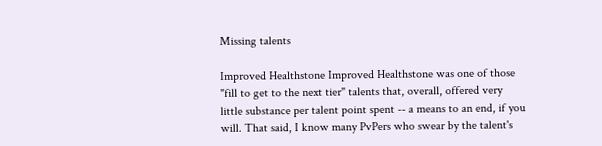Missing talents

Improved Healthstone Improved Healthstone was one of those "fill to get to the next tier" talents that, overall, offered very little substance per talent point spent -- a means to an end, if you will. That said, I know many PvPers who swear by the talent's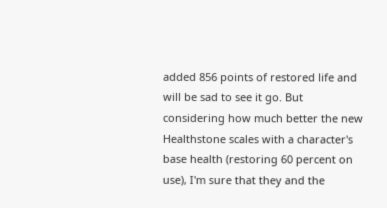added 856 points of restored life and will be sad to see it go. But considering how much better the new Healthstone scales with a character's base health (restoring 60 percent on use), I'm sure that they and the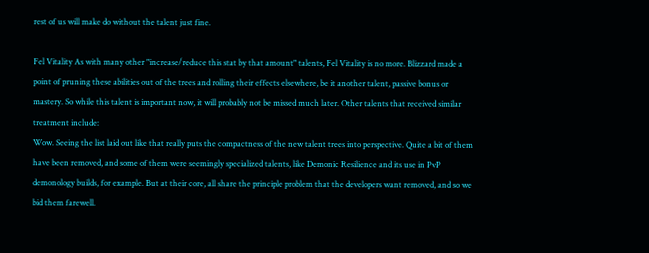rest of us will make do without the talent just fine.

Fel Vitality As with many other "increase/reduce this stat by that amount" talents, Fel Vitality is no more. Blizzard made a point of pruning these abilities out of the trees and rolling their effects elsewhere, be it another talent, passive bonus or mastery. So while this talent is important now, it will probably not be missed much later. Other talents that received similar treatment include:
Wow. Seeing the list laid out like that really puts the compactness of the new talent trees into perspective. Quite a bit of them have been removed, and some of them were seemingly specialized talents, like Demonic Resilience and its use in PvP demonology builds, for example. But at their core, all share the principle problem that the developers want removed, and so we bid them farewell.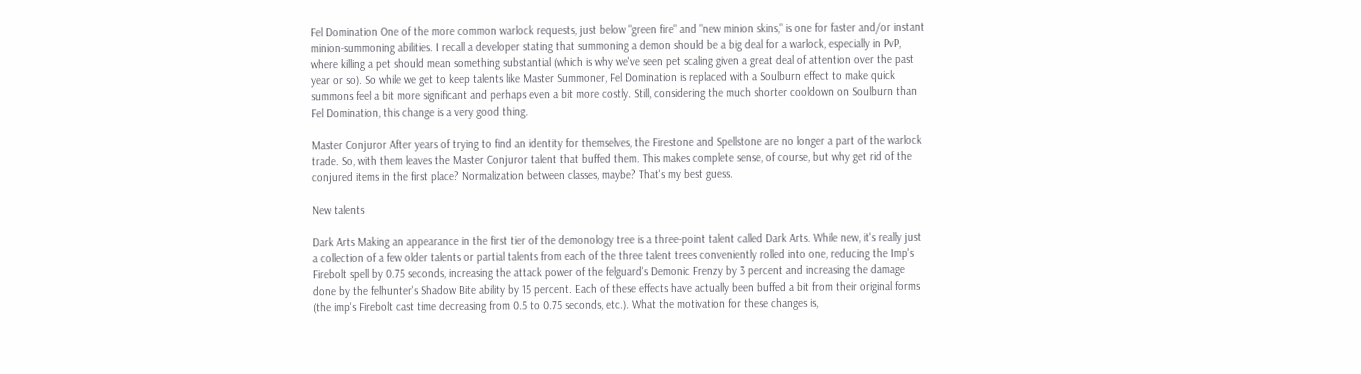Fel Domination One of the more common warlock requests, just below "green fire" and "new minion skins," is one for faster and/or instant minion-summoning abilities. I recall a developer stating that summoning a demon should be a big deal for a warlock, especially in PvP, where killing a pet should mean something substantial (which is why we've seen pet scaling given a great deal of attention over the past year or so). So while we get to keep talents like Master Summoner, Fel Domination is replaced with a Soulburn effect to make quick summons feel a bit more significant and perhaps even a bit more costly. Still, considering the much shorter cooldown on Soulburn than Fel Domination, this change is a very good thing.

Master Conjuror After years of trying to find an identity for themselves, the Firestone and Spellstone are no longer a part of the warlock trade. So, with them leaves the Master Conjuror talent that buffed them. This makes complete sense, of course, but why get rid of the conjured items in the first place? Normalization between classes, maybe? That's my best guess.

New talents

Dark Arts Making an appearance in the first tier of the demonology tree is a three-point talent called Dark Arts. While new, it's really just a collection of a few older talents or partial talents from each of the three talent trees conveniently rolled into one, reducing the Imp's Firebolt spell by 0.75 seconds, increasing the attack power of the felguard's Demonic Frenzy by 3 percent and increasing the damage done by the felhunter's Shadow Bite ability by 15 percent. Each of these effects have actually been buffed a bit from their original forms (the imp's Firebolt cast time decreasing from 0.5 to 0.75 seconds, etc.). What the motivation for these changes is,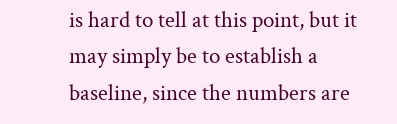is hard to tell at this point, but it may simply be to establish a baseline, since the numbers are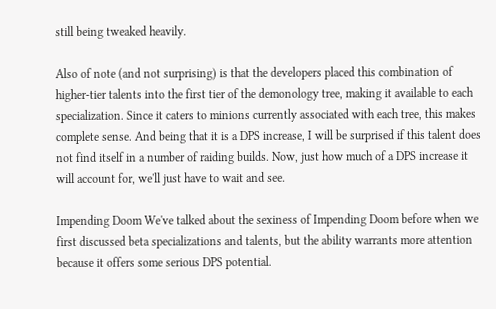still being tweaked heavily.

Also of note (and not surprising) is that the developers placed this combination of higher-tier talents into the first tier of the demonology tree, making it available to each specialization. Since it caters to minions currently associated with each tree, this makes complete sense. And being that it is a DPS increase, I will be surprised if this talent does not find itself in a number of raiding builds. Now, just how much of a DPS increase it will account for, we'll just have to wait and see.

Impending Doom We've talked about the sexiness of Impending Doom before when we first discussed beta specializations and talents, but the ability warrants more attention because it offers some serious DPS potential.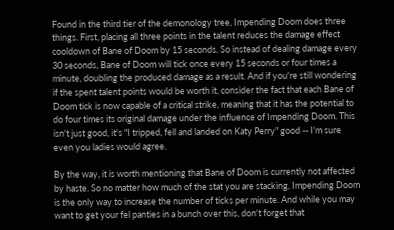Found in the third tier of the demonology tree, Impending Doom does three things. First, placing all three points in the talent reduces the damage effect cooldown of Bane of Doom by 15 seconds. So instead of dealing damage every 30 seconds, Bane of Doom will tick once every 15 seconds or four times a minute, doubling the produced damage as a result. And if you're still wondering if the spent talent points would be worth it, consider the fact that each Bane of Doom tick is now capable of a critical strike, meaning that it has the potential to do four times its original damage under the influence of Impending Doom. This isn't just good, it's "I tripped, fell and landed on Katy Perry" good -- I'm sure even you ladies would agree.

By the way, it is worth mentioning that Bane of Doom is currently not affected by haste. So no matter how much of the stat you are stacking, Impending Doom is the only way to increase the number of ticks per minute. And while you may want to get your fel panties in a bunch over this, don't forget that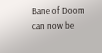Bane of Doom can now be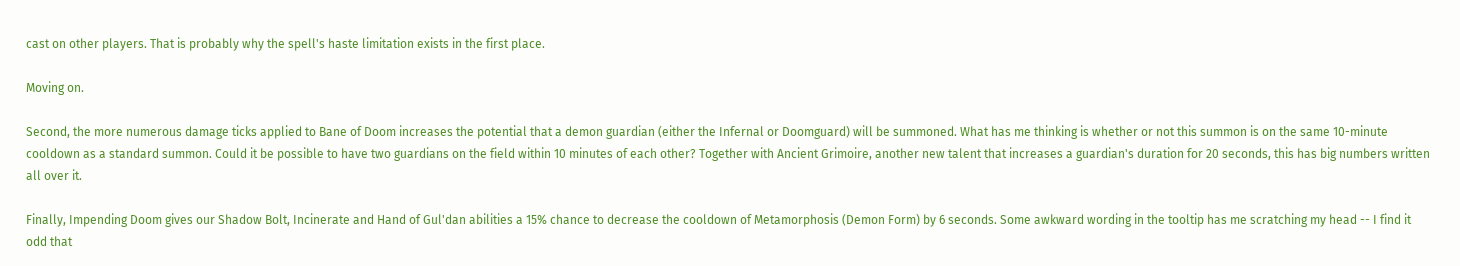cast on other players. That is probably why the spell's haste limitation exists in the first place.

Moving on.

Second, the more numerous damage ticks applied to Bane of Doom increases the potential that a demon guardian (either the Infernal or Doomguard) will be summoned. What has me thinking is whether or not this summon is on the same 10-minute cooldown as a standard summon. Could it be possible to have two guardians on the field within 10 minutes of each other? Together with Ancient Grimoire, another new talent that increases a guardian's duration for 20 seconds, this has big numbers written all over it.

Finally, Impending Doom gives our Shadow Bolt, Incinerate and Hand of Gul'dan abilities a 15% chance to decrease the cooldown of Metamorphosis (Demon Form) by 6 seconds. Some awkward wording in the tooltip has me scratching my head -- I find it odd that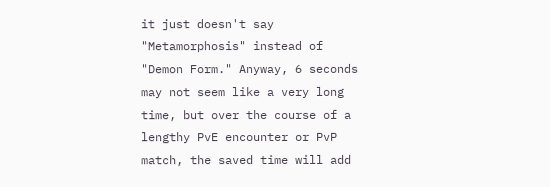it just doesn't say "Metamorphosis" instead of "Demon Form." Anyway, 6 seconds may not seem like a very long time, but over the course of a lengthy PvE encounter or PvP match, the saved time will add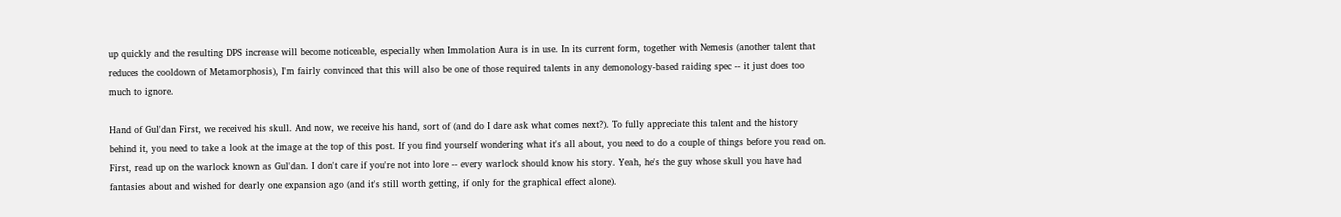up quickly and the resulting DPS increase will become noticeable, especially when Immolation Aura is in use. In its current form, together with Nemesis (another talent that reduces the cooldown of Metamorphosis), I'm fairly convinced that this will also be one of those required talents in any demonology-based raiding spec -- it just does too much to ignore.

Hand of Gul'dan First, we received his skull. And now, we receive his hand, sort of (and do I dare ask what comes next?). To fully appreciate this talent and the history behind it, you need to take a look at the image at the top of this post. If you find yourself wondering what it's all about, you need to do a couple of things before you read on. First, read up on the warlock known as Gul'dan. I don't care if you're not into lore -- every warlock should know his story. Yeah, he's the guy whose skull you have had fantasies about and wished for dearly one expansion ago (and it's still worth getting, if only for the graphical effect alone).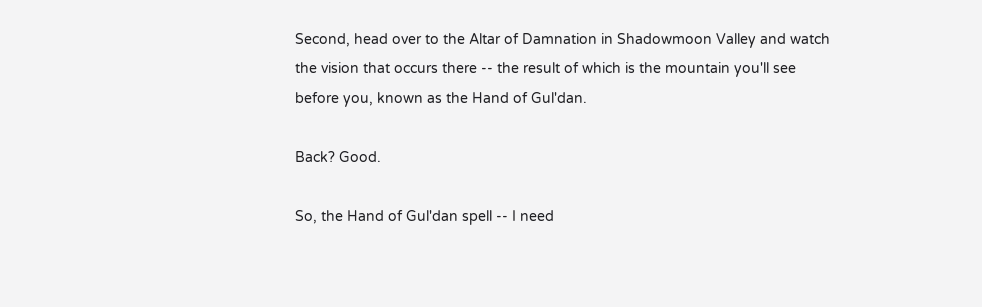Second, head over to the Altar of Damnation in Shadowmoon Valley and watch the vision that occurs there -- the result of which is the mountain you'll see before you, known as the Hand of Gul'dan.

Back? Good.

So, the Hand of Gul'dan spell -- I need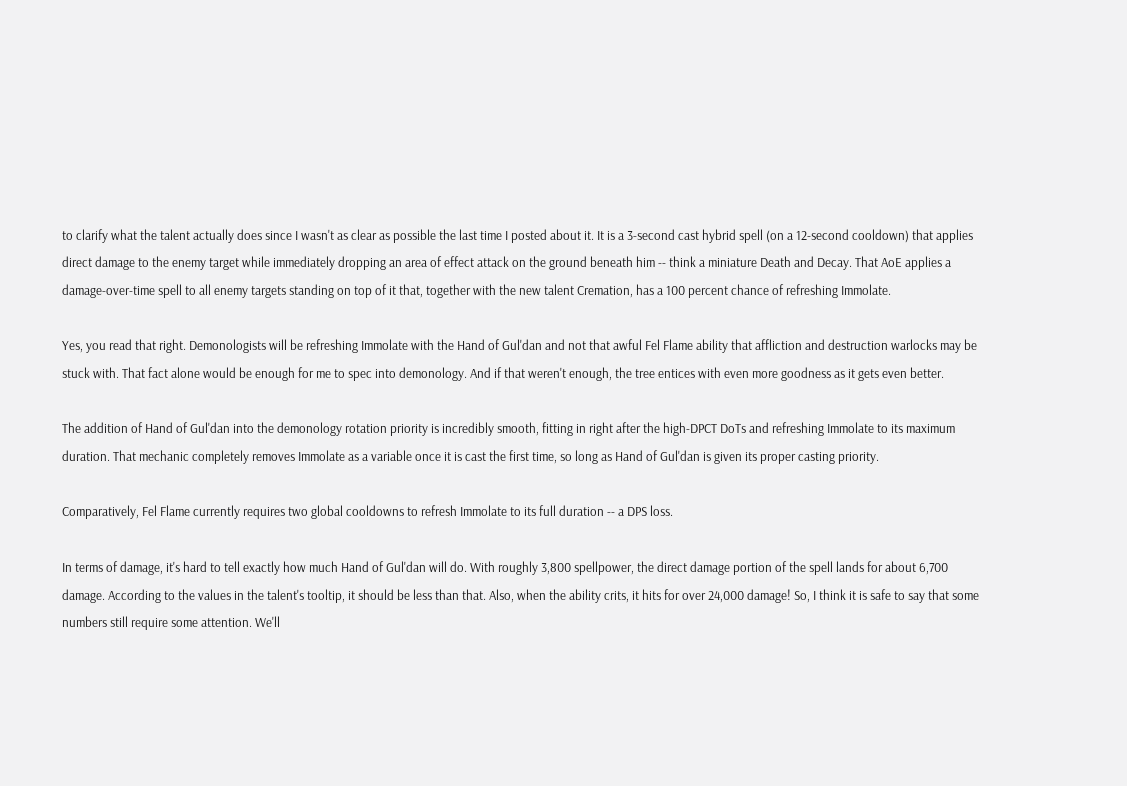to clarify what the talent actually does since I wasn't as clear as possible the last time I posted about it. It is a 3-second cast hybrid spell (on a 12-second cooldown) that applies direct damage to the enemy target while immediately dropping an area of effect attack on the ground beneath him -- think a miniature Death and Decay. That AoE applies a damage-over-time spell to all enemy targets standing on top of it that, together with the new talent Cremation, has a 100 percent chance of refreshing Immolate.

Yes, you read that right. Demonologists will be refreshing Immolate with the Hand of Gul'dan and not that awful Fel Flame ability that affliction and destruction warlocks may be stuck with. That fact alone would be enough for me to spec into demonology. And if that weren't enough, the tree entices with even more goodness as it gets even better.

The addition of Hand of Gul'dan into the demonology rotation priority is incredibly smooth, fitting in right after the high-DPCT DoTs and refreshing Immolate to its maximum duration. That mechanic completely removes Immolate as a variable once it is cast the first time, so long as Hand of Gul'dan is given its proper casting priority.

Comparatively, Fel Flame currently requires two global cooldowns to refresh Immolate to its full duration -- a DPS loss.

In terms of damage, it's hard to tell exactly how much Hand of Gul'dan will do. With roughly 3,800 spellpower, the direct damage portion of the spell lands for about 6,700 damage. According to the values in the talent's tooltip, it should be less than that. Also, when the ability crits, it hits for over 24,000 damage! So, I think it is safe to say that some numbers still require some attention. We'll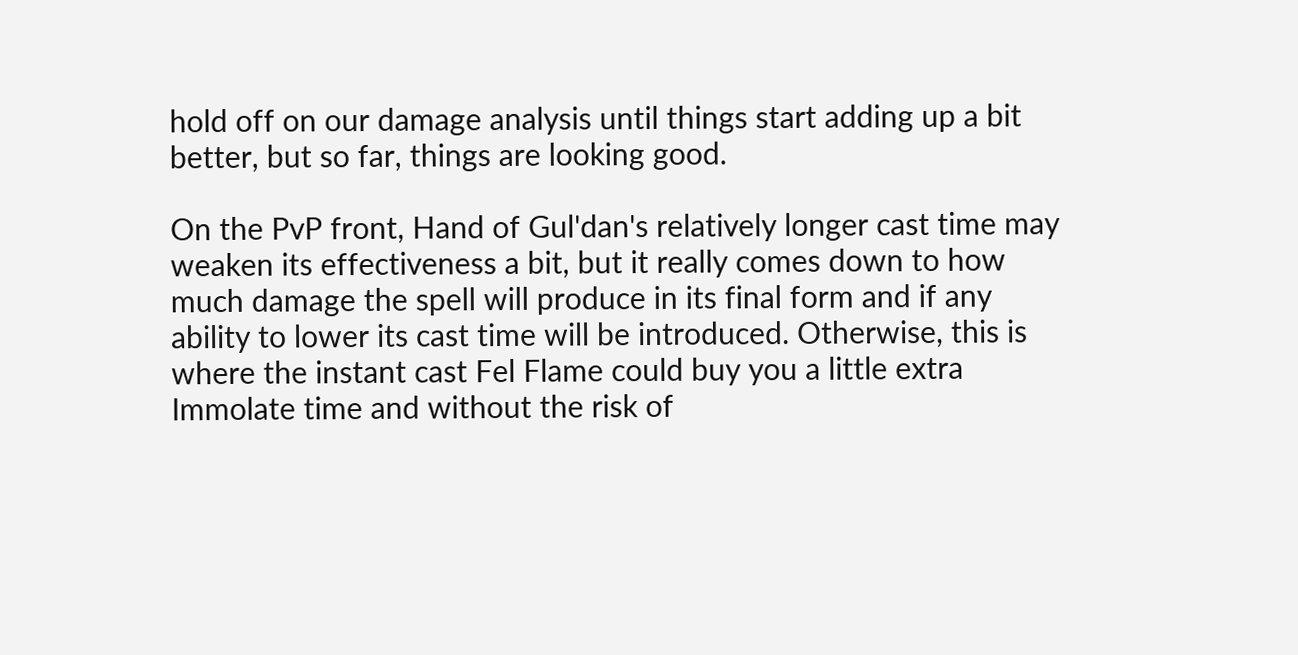hold off on our damage analysis until things start adding up a bit better, but so far, things are looking good.

On the PvP front, Hand of Gul'dan's relatively longer cast time may weaken its effectiveness a bit, but it really comes down to how much damage the spell will produce in its final form and if any ability to lower its cast time will be introduced. Otherwise, this is where the instant cast Fel Flame could buy you a little extra Immolate time and without the risk of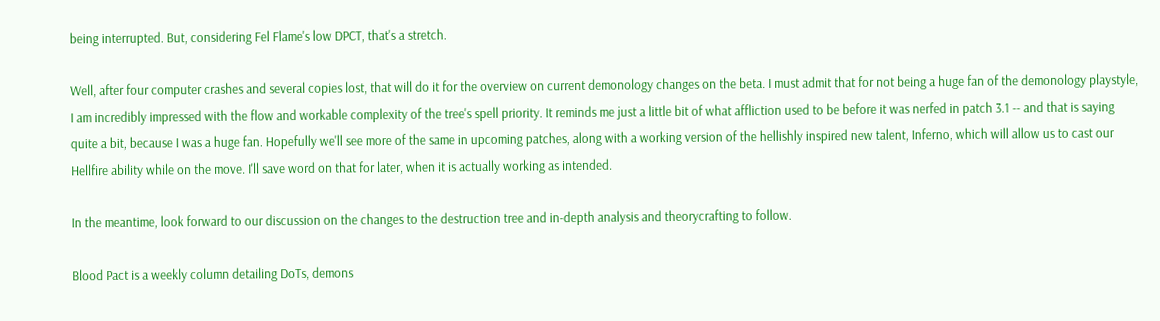being interrupted. But, considering Fel Flame's low DPCT, that's a stretch.

Well, after four computer crashes and several copies lost, that will do it for the overview on current demonology changes on the beta. I must admit that for not being a huge fan of the demonology playstyle, I am incredibly impressed with the flow and workable complexity of the tree's spell priority. It reminds me just a little bit of what affliction used to be before it was nerfed in patch 3.1 -- and that is saying quite a bit, because I was a huge fan. Hopefully we'll see more of the same in upcoming patches, along with a working version of the hellishly inspired new talent, Inferno, which will allow us to cast our Hellfire ability while on the move. I'll save word on that for later, when it is actually working as intended.

In the meantime, look forward to our discussion on the changes to the destruction tree and in-depth analysis and theorycrafting to follow.

Blood Pact is a weekly column detailing DoTs, demons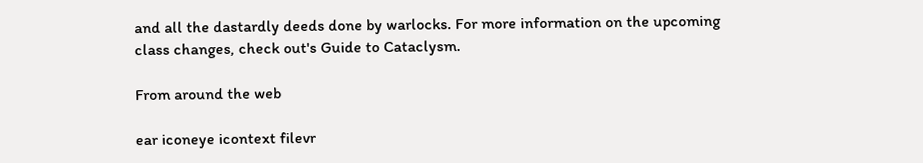and all the dastardly deeds done by warlocks. For more information on the upcoming class changes, check out's Guide to Cataclysm.

From around the web

ear iconeye icontext filevr